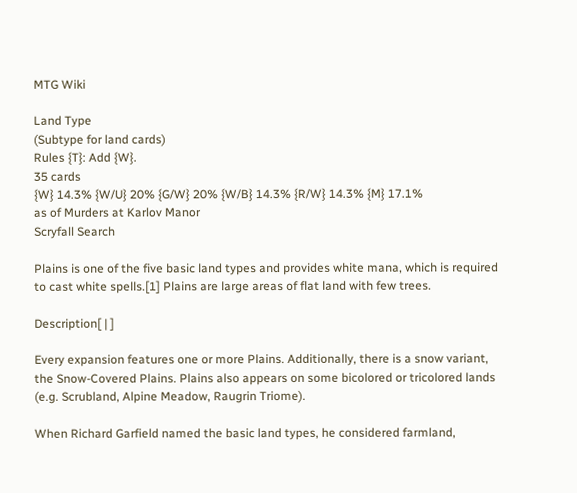MTG Wiki

Land Type
(Subtype for land cards)
Rules {T}: Add {W}.
35 cards
{W} 14.3% {W/U} 20% {G/W} 20% {W/B} 14.3% {R/W} 14.3% {M} 17.1%
as of Murders at Karlov Manor
Scryfall Search

Plains is one of the five basic land types and provides white mana, which is required to cast white spells.[1] Plains are large areas of flat land with few trees.

Description[ | ]

Every expansion features one or more Plains. Additionally, there is a snow variant, the Snow-Covered Plains. Plains also appears on some bicolored or tricolored lands (e.g. Scrubland, Alpine Meadow, Raugrin Triome).

When Richard Garfield named the basic land types, he considered farmland,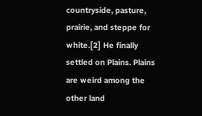countryside, pasture, prairie, and steppe for white.[2] He finally settled on Plains. Plains are weird among the other land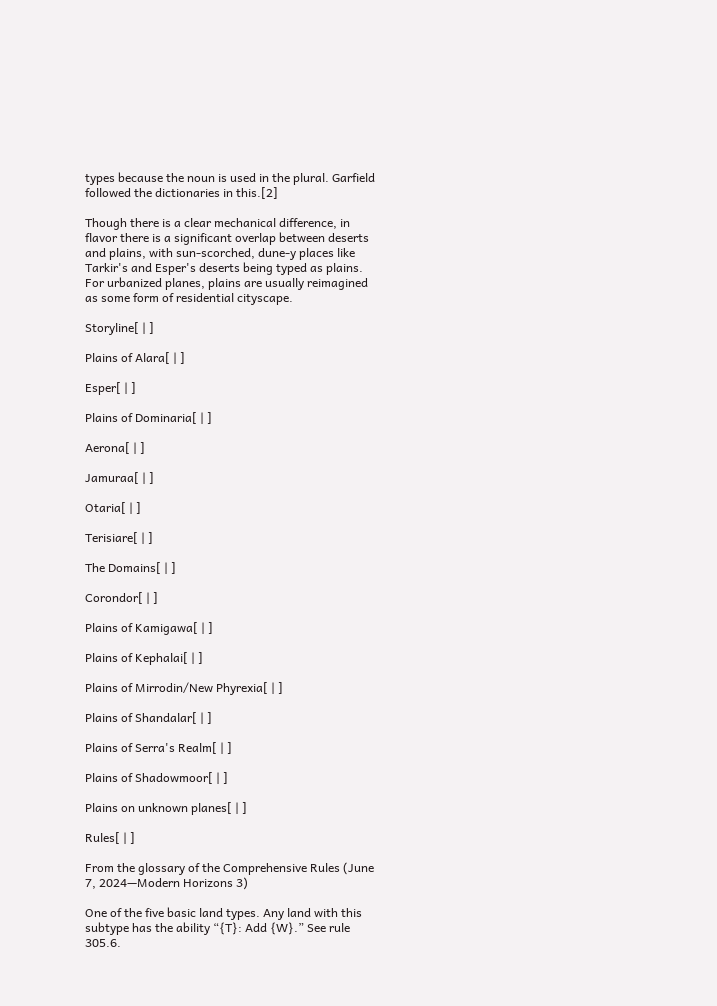types because the noun is used in the plural. Garfield followed the dictionaries in this.[2]

Though there is a clear mechanical difference, in flavor there is a significant overlap between deserts and plains, with sun-scorched, dune-y places like Tarkir's and Esper's deserts being typed as plains. For urbanized planes, plains are usually reimagined as some form of residential cityscape.

Storyline[ | ]

Plains of Alara[ | ]

Esper[ | ]

Plains of Dominaria[ | ]

Aerona[ | ]

Jamuraa[ | ]

Otaria[ | ]

Terisiare[ | ]

The Domains[ | ]

Corondor[ | ]

Plains of Kamigawa[ | ]

Plains of Kephalai[ | ]

Plains of Mirrodin/New Phyrexia[ | ]

Plains of Shandalar[ | ]

Plains of Serra's Realm[ | ]

Plains of Shadowmoor[ | ]

Plains on unknown planes[ | ]

Rules[ | ]

From the glossary of the Comprehensive Rules (June 7, 2024—Modern Horizons 3)

One of the five basic land types. Any land with this subtype has the ability “{T}: Add {W}.” See rule 305.6.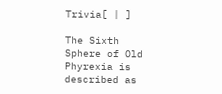Trivia[ | ]

The Sixth Sphere of Old Phyrexia is described as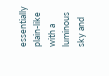essentially plain-like with a luminous sky and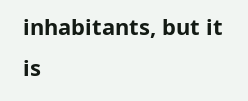inhabitants, but it is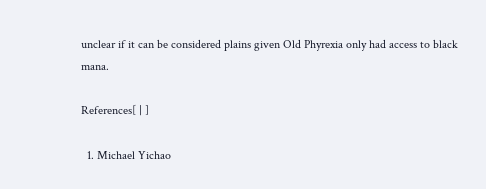unclear if it can be considered plains given Old Phyrexia only had access to black mana.

References[ | ]

  1. Michael Yichao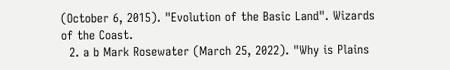(October 6, 2015). "Evolution of the Basic Land". Wizards of the Coast.
  2. a b Mark Rosewater (March 25, 2022). "Why is Plains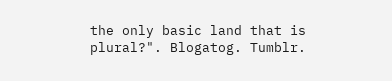the only basic land that is plural?". Blogatog. Tumblr.